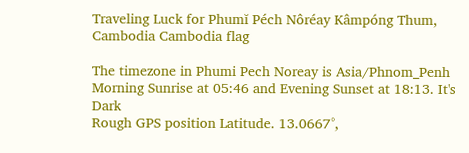Traveling Luck for Phumĭ Péch Nôréay Kâmpóng Thum, Cambodia Cambodia flag

The timezone in Phumi Pech Noreay is Asia/Phnom_Penh
Morning Sunrise at 05:46 and Evening Sunset at 18:13. It's Dark
Rough GPS position Latitude. 13.0667°,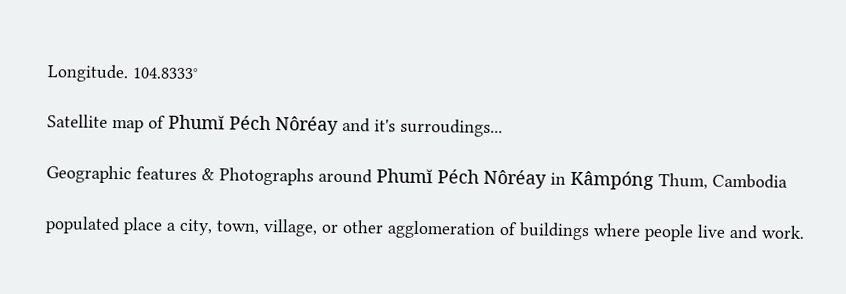Longitude. 104.8333°

Satellite map of Phumĭ Péch Nôréay and it's surroudings...

Geographic features & Photographs around Phumĭ Péch Nôréay in Kâmpóng Thum, Cambodia

populated place a city, town, village, or other agglomeration of buildings where people live and work.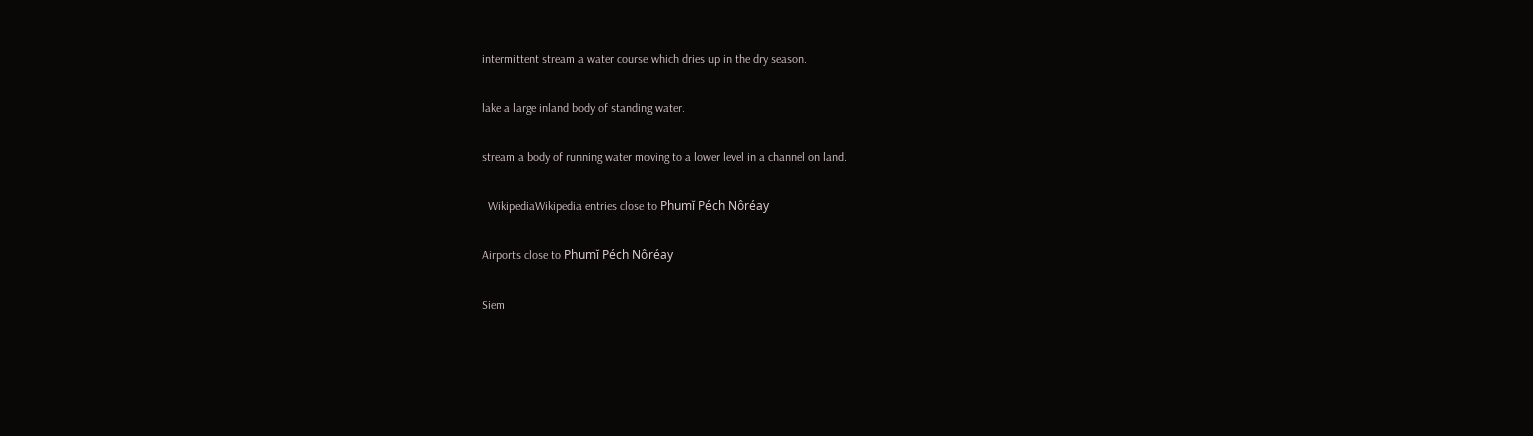intermittent stream a water course which dries up in the dry season.

lake a large inland body of standing water.

stream a body of running water moving to a lower level in a channel on land.

  WikipediaWikipedia entries close to Phumĭ Péch Nôréay

Airports close to Phumĭ Péch Nôréay

Siem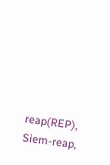reap(REP), Siem-reap,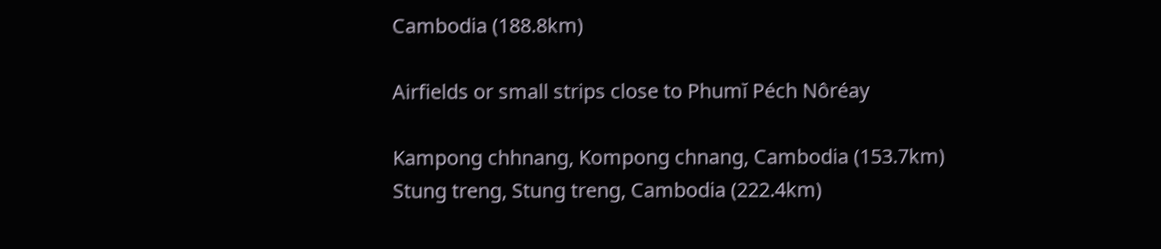Cambodia (188.8km)

Airfields or small strips close to Phumĭ Péch Nôréay

Kampong chhnang, Kompong chnang, Cambodia (153.7km)
Stung treng, Stung treng, Cambodia (222.4km)